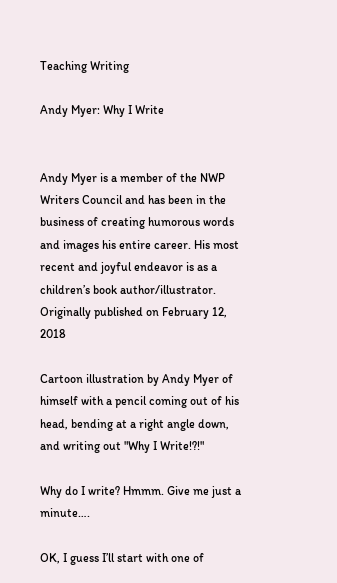Teaching Writing

Andy Myer: Why I Write


Andy Myer is a member of the NWP Writers Council and has been in the business of creating humorous words and images his entire career. His most recent and joyful endeavor is as a children’s book author/illustrator. Originally published on February 12, 2018

Cartoon illustration by Andy Myer of himself with a pencil coming out of his head, bending at a right angle down, and writing out "Why I Write!?!"

Why do I write? Hmmm. Give me just a minute….

OK, I guess I’ll start with one of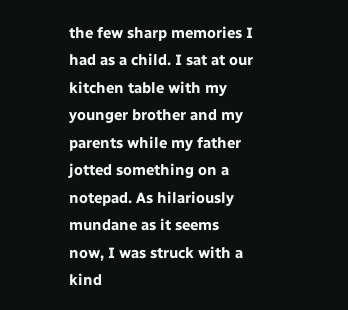the few sharp memories I had as a child. I sat at our kitchen table with my younger brother and my parents while my father jotted something on a notepad. As hilariously mundane as it seems now, I was struck with a kind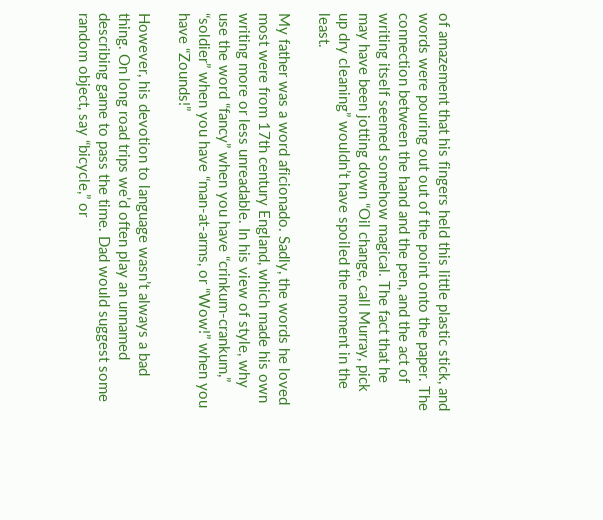of amazement that his fingers held this little plastic stick, and words were pouring out out of the point onto the paper. The connection between the hand and the pen, and the act of writing itself seemed somehow magical. The fact that he may have been jotting down “Oil change, call Murray, pick up dry cleaning” wouldn’t have spoiled the moment in the least.

My father was a word aficionado. Sadly, the words he loved most were from 17th century England, which made his own writing more or less unreadable. In his view of style, why use the word “fancy” when you have “crinkum-crankum,” “soldier” when you have “man-at-arms, or “Wow!” when you have “Zounds!”

However, his devotion to language wasn’t always a bad thing. On long road trips we’d often play an unnamed describing game to pass the time. Dad would suggest some random object, say “bicycle,” or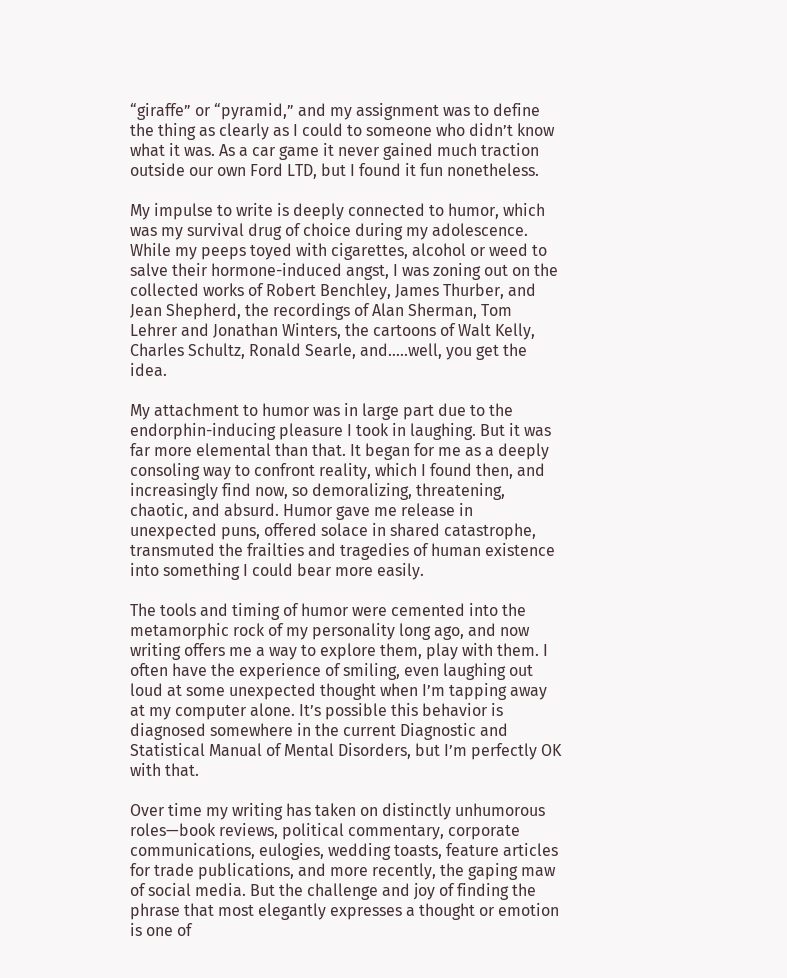“giraffe” or “pyramid,” and my assignment was to define the thing as clearly as I could to someone who didn’t know what it was. As a car game it never gained much traction outside our own Ford LTD, but I found it fun nonetheless.

My impulse to write is deeply connected to humor, which was my survival drug of choice during my adolescence. While my peeps toyed with cigarettes, alcohol or weed to salve their hormone-induced angst, I was zoning out on the collected works of Robert Benchley, James Thurber, and Jean Shepherd, the recordings of Alan Sherman, Tom Lehrer and Jonathan Winters, the cartoons of Walt Kelly, Charles Schultz, Ronald Searle, and…..well, you get the idea.

My attachment to humor was in large part due to the endorphin-inducing pleasure I took in laughing. But it was far more elemental than that. It began for me as a deeply consoling way to confront reality, which I found then, and increasingly find now, so demoralizing, threatening, chaotic, and absurd. Humor gave me release in unexpected puns, offered solace in shared catastrophe, transmuted the frailties and tragedies of human existence into something I could bear more easily.

The tools and timing of humor were cemented into the metamorphic rock of my personality long ago, and now writing offers me a way to explore them, play with them. I often have the experience of smiling, even laughing out loud at some unexpected thought when I’m tapping away at my computer alone. It’s possible this behavior is diagnosed somewhere in the current Diagnostic and Statistical Manual of Mental Disorders, but I’m perfectly OK with that.

Over time my writing has taken on distinctly unhumorous roles—book reviews, political commentary, corporate communications, eulogies, wedding toasts, feature articles for trade publications, and more recently, the gaping maw of social media. But the challenge and joy of finding the phrase that most elegantly expresses a thought or emotion is one of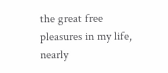the great free pleasures in my life, nearly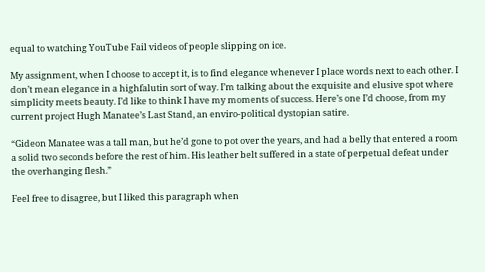equal to watching YouTube Fail videos of people slipping on ice.

My assignment, when I choose to accept it, is to find elegance whenever I place words next to each other. I don’t mean elegance in a highfalutin sort of way. I’m talking about the exquisite and elusive spot where simplicity meets beauty. I’d like to think I have my moments of success. Here’s one I’d choose, from my current project Hugh Manatee’s Last Stand, an enviro-political dystopian satire.

“Gideon Manatee was a tall man, but he’d gone to pot over the years, and had a belly that entered a room a solid two seconds before the rest of him. His leather belt suffered in a state of perpetual defeat under the overhanging flesh.”

Feel free to disagree, but I liked this paragraph when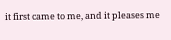it first came to me, and it pleases me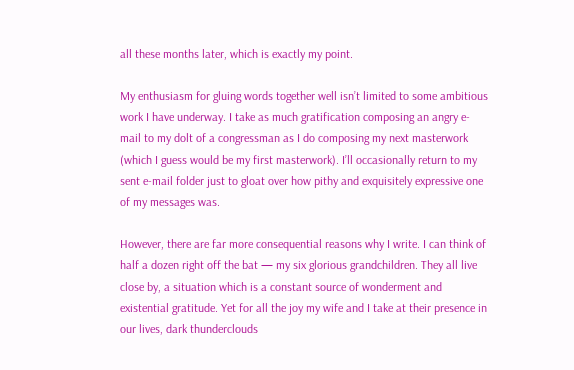all these months later, which is exactly my point.

My enthusiasm for gluing words together well isn’t limited to some ambitious work I have underway. I take as much gratification composing an angry e-mail to my dolt of a congressman as I do composing my next masterwork (which I guess would be my first masterwork). I’ll occasionally return to my sent e-mail folder just to gloat over how pithy and exquisitely expressive one of my messages was.

However, there are far more consequential reasons why I write. I can think of half a dozen right off the bat — my six glorious grandchildren. They all live close by, a situation which is a constant source of wonderment and existential gratitude. Yet for all the joy my wife and I take at their presence in our lives, dark thunderclouds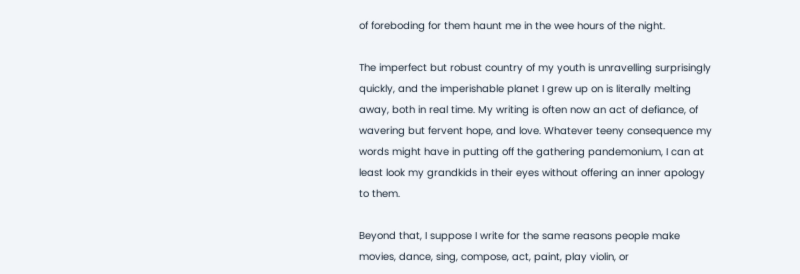of foreboding for them haunt me in the wee hours of the night.

The imperfect but robust country of my youth is unravelling surprisingly quickly, and the imperishable planet I grew up on is literally melting away, both in real time. My writing is often now an act of defiance, of wavering but fervent hope, and love. Whatever teeny consequence my words might have in putting off the gathering pandemonium, I can at least look my grandkids in their eyes without offering an inner apology to them.

Beyond that, I suppose I write for the same reasons people make movies, dance, sing, compose, act, paint, play violin, or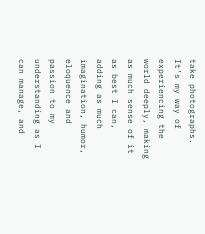take photographs. It’s my way of experiencing the world deeply, making as much sense of it as best I can, adding as much imagination, humor, eloquence and passion to my understanding as I can manage, and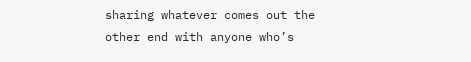sharing whatever comes out the other end with anyone who’s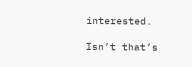interested.

Isn’t that’s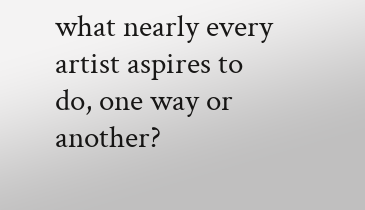what nearly every artist aspires to do, one way or another?